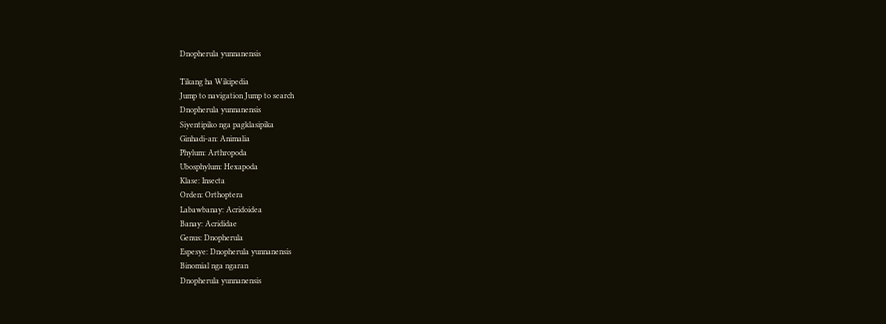Dnopherula yunnanensis

Tikang ha Wikipedia
Jump to navigation Jump to search
Dnopherula yunnanensis
Siyentipiko nga pagklasipika
Ginhadi-an: Animalia
Phylum: Arthropoda
Ubosphylum: Hexapoda
Klase: Insecta
Orden: Orthoptera
Labawbanay: Acridoidea
Banay: Acrididae
Genus: Dnopherula
Espesye: Dnopherula yunnanensis
Binomial nga ngaran
Dnopherula yunnanensis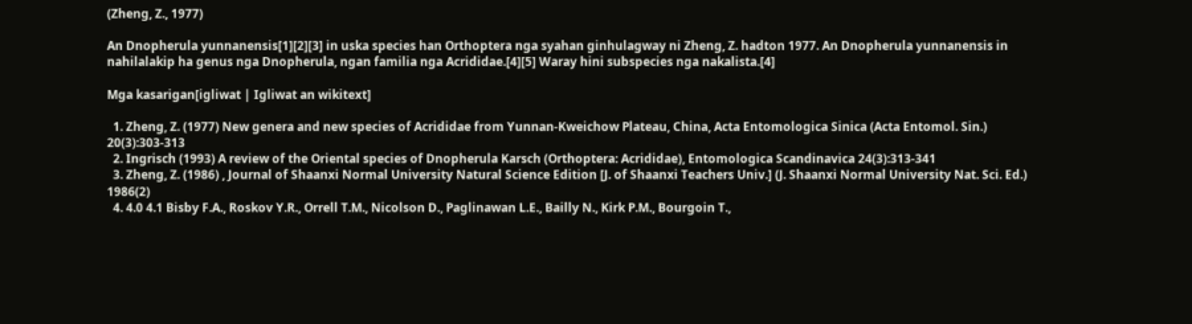(Zheng, Z., 1977)

An Dnopherula yunnanensis[1][2][3] in uska species han Orthoptera nga syahan ginhulagway ni Zheng, Z. hadton 1977. An Dnopherula yunnanensis in nahilalakip ha genus nga Dnopherula, ngan familia nga Acrididae.[4][5] Waray hini subspecies nga nakalista.[4]

Mga kasarigan[igliwat | Igliwat an wikitext]

  1. Zheng, Z. (1977) New genera and new species of Acrididae from Yunnan-Kweichow Plateau, China, Acta Entomologica Sinica (Acta Entomol. Sin.) 20(3):303-313
  2. Ingrisch (1993) A review of the Oriental species of Dnopherula Karsch (Orthoptera: Acrididae), Entomologica Scandinavica 24(3):313-341
  3. Zheng, Z. (1986) , Journal of Shaanxi Normal University Natural Science Edition [J. of Shaanxi Teachers Univ.] (J. Shaanxi Normal University Nat. Sci. Ed.) 1986(2)
  4. 4.0 4.1 Bisby F.A., Roskov Y.R., Orrell T.M., Nicolson D., Paglinawan L.E., Bailly N., Kirk P.M., Bourgoin T.,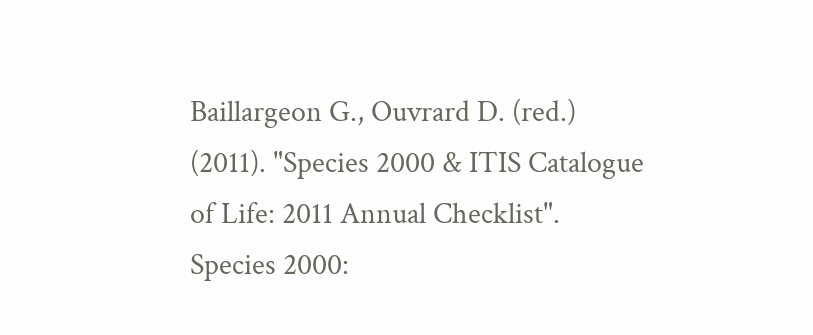Baillargeon G., Ouvrard D. (red.) (2011). "Species 2000 & ITIS Catalogue of Life: 2011 Annual Checklist". Species 2000: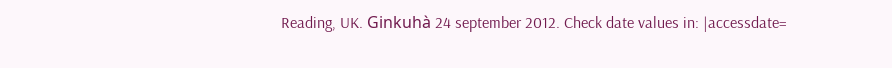Reading, UK. Ginkuhà 24 september 2012. Check date values in: |accessdate=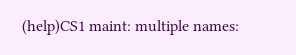(help)CS1 maint: multiple names: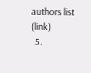authors list (link)
  5.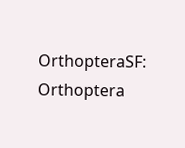OrthopteraSF: Orthoptera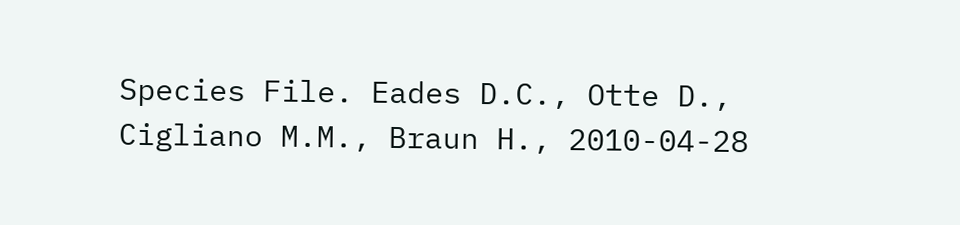Species File. Eades D.C., Otte D., Cigliano M.M., Braun H., 2010-04-28